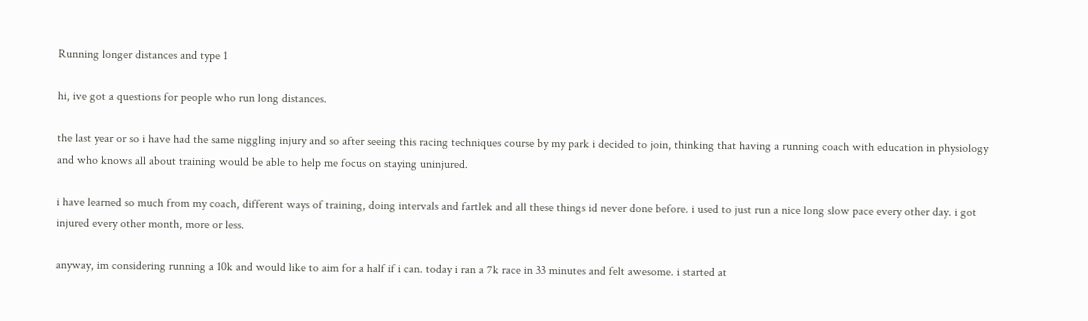Running longer distances and type 1

hi, ive got a questions for people who run long distances.

the last year or so i have had the same niggling injury and so after seeing this racing techniques course by my park i decided to join, thinking that having a running coach with education in physiology and who knows all about training would be able to help me focus on staying uninjured.

i have learned so much from my coach, different ways of training, doing intervals and fartlek and all these things id never done before. i used to just run a nice long slow pace every other day. i got injured every other month, more or less.

anyway, im considering running a 10k and would like to aim for a half if i can. today i ran a 7k race in 33 minutes and felt awesome. i started at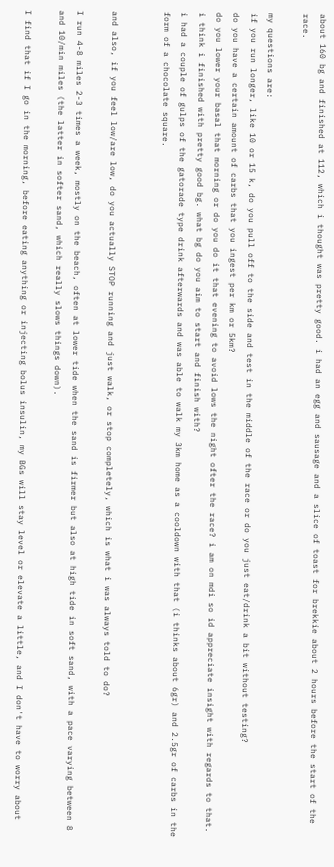about 160 bg and finished at 112, which i thought was pretty good. i had an egg and sausage and a slice of toast for brekkie about 2 hours before the start of the race.

my questions are:
if you run longer, like 10 or 15 k, do you pull off to the side and test in the middle of the race or do you just eat/drink a bit without testing?
do you have a certain amount of carbs that you ingest per km or 5km?
do you lower your basal that morning or do you do it that evening to avoid lows the night ofter the race? i am on mdi so id appreciate insight with regards to that.
i think i finished with pretty good bg. what bg do you aim to start and finish with?
i had a couple of gulps of the gatorade type drink afterwards and was able to walk my 3km home as a cooldown with that (i thinks about 6gr) and 2.5gr of carbs in the form of a chocolate square.


and also, if you feel low/are low, do you actually STOP running and just walk, or stop completely, which is what i was always told to do?

I run 4-8 miles 2-3 times a week, mostly on the beach, often at lower tide when the sand is firmer but also at high tide in soft sand, with a pace varying between 8 and 10/min miles (the latter in softer sand, which really slows things down).

I find that if I go in the morning, before eating anything or injecting bolus insulin, my BGs will stay level or elevate a little, and I don't have to worry about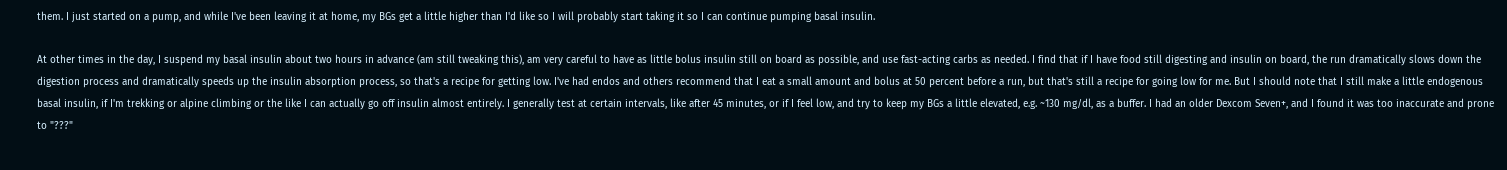them. I just started on a pump, and while I've been leaving it at home, my BGs get a little higher than I'd like so I will probably start taking it so I can continue pumping basal insulin.

At other times in the day, I suspend my basal insulin about two hours in advance (am still tweaking this), am very careful to have as little bolus insulin still on board as possible, and use fast-acting carbs as needed. I find that if I have food still digesting and insulin on board, the run dramatically slows down the digestion process and dramatically speeds up the insulin absorption process, so that's a recipe for getting low. I've had endos and others recommend that I eat a small amount and bolus at 50 percent before a run, but that's still a recipe for going low for me. But I should note that I still make a little endogenous basal insulin, if I'm trekking or alpine climbing or the like I can actually go off insulin almost entirely. I generally test at certain intervals, like after 45 minutes, or if I feel low, and try to keep my BGs a little elevated, e.g. ~130 mg/dl, as a buffer. I had an older Dexcom Seven+, and I found it was too inaccurate and prone to "???"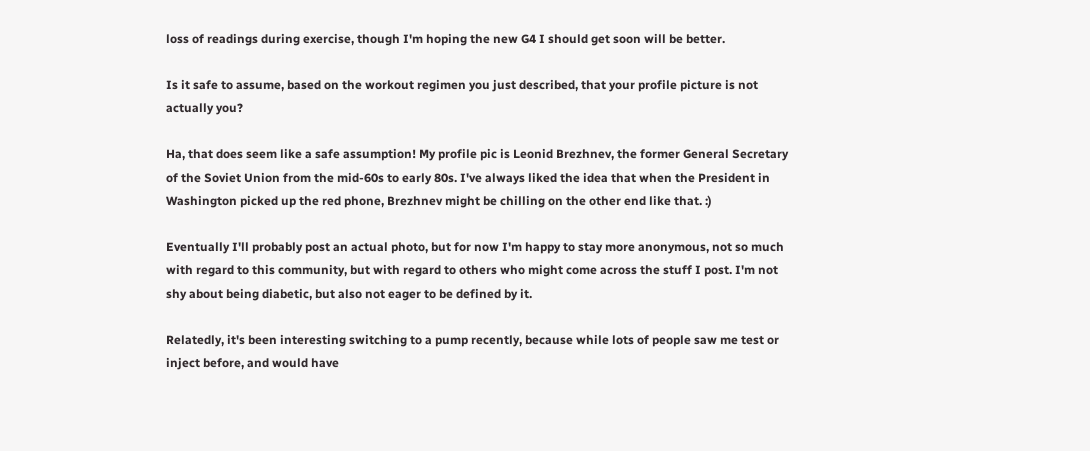loss of readings during exercise, though I'm hoping the new G4 I should get soon will be better.

Is it safe to assume, based on the workout regimen you just described, that your profile picture is not actually you?

Ha, that does seem like a safe assumption! My profile pic is Leonid Brezhnev, the former General Secretary of the Soviet Union from the mid-60s to early 80s. I've always liked the idea that when the President in Washington picked up the red phone, Brezhnev might be chilling on the other end like that. :)

Eventually I'll probably post an actual photo, but for now I'm happy to stay more anonymous, not so much with regard to this community, but with regard to others who might come across the stuff I post. I'm not shy about being diabetic, but also not eager to be defined by it.

Relatedly, it's been interesting switching to a pump recently, because while lots of people saw me test or inject before, and would have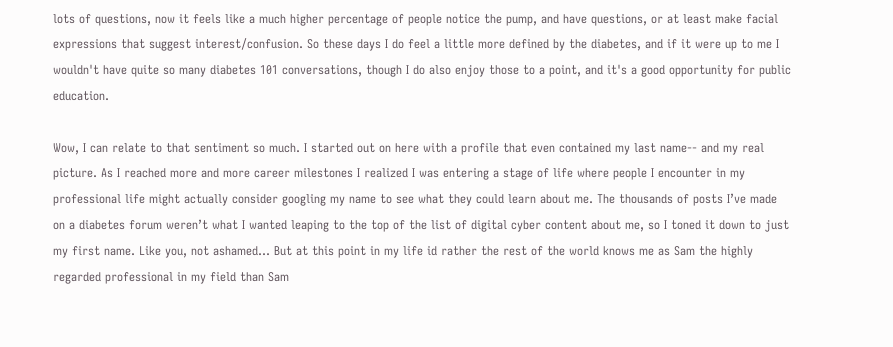lots of questions, now it feels like a much higher percentage of people notice the pump, and have questions, or at least make facial expressions that suggest interest/confusion. So these days I do feel a little more defined by the diabetes, and if it were up to me I wouldn't have quite so many diabetes 101 conversations, though I do also enjoy those to a point, and it's a good opportunity for public education.

Wow, I can relate to that sentiment so much. I started out on here with a profile that even contained my last name-- and my real picture. As I reached more and more career milestones I realized I was entering a stage of life where people I encounter in my professional life might actually consider googling my name to see what they could learn about me. The thousands of posts I’ve made on a diabetes forum weren’t what I wanted leaping to the top of the list of digital cyber content about me, so I toned it down to just my first name. Like you, not ashamed… But at this point in my life id rather the rest of the world knows me as Sam the highly regarded professional in my field than Sam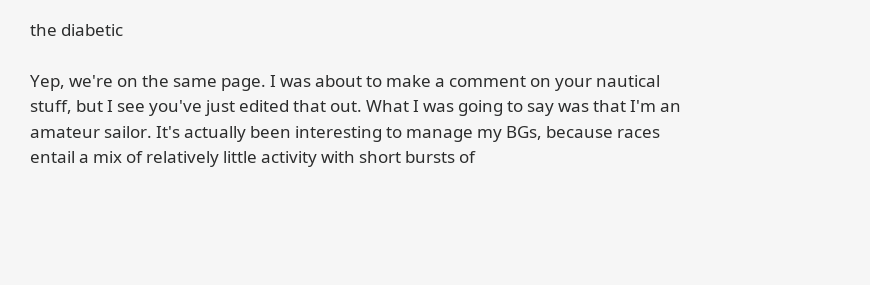the diabetic

Yep, we're on the same page. I was about to make a comment on your nautical stuff, but I see you've just edited that out. What I was going to say was that I'm an amateur sailor. It's actually been interesting to manage my BGs, because races entail a mix of relatively little activity with short bursts of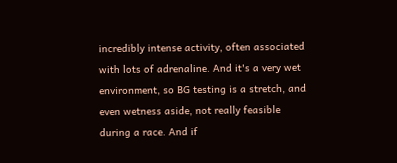incredibly intense activity, often associated with lots of adrenaline. And it's a very wet environment, so BG testing is a stretch, and even wetness aside, not really feasible during a race. And if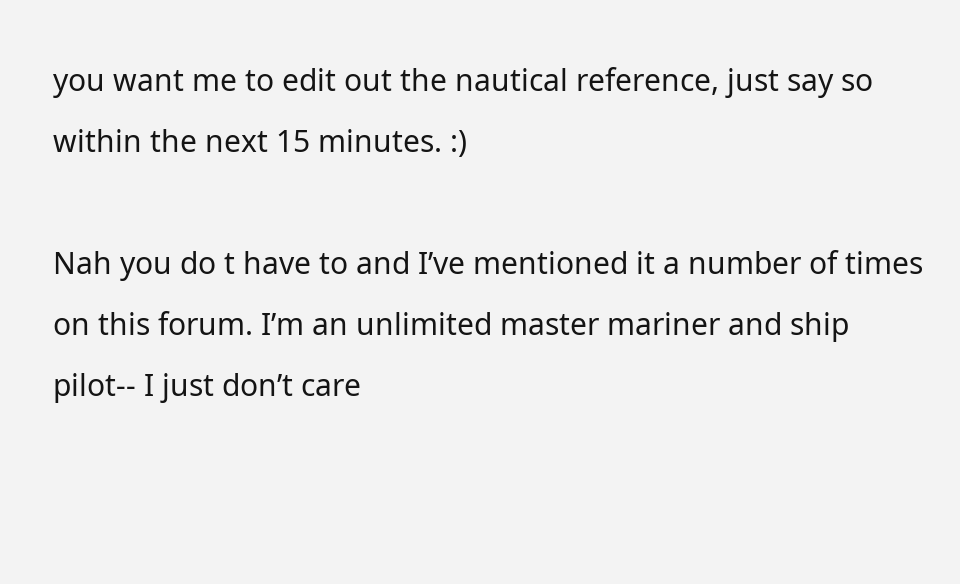you want me to edit out the nautical reference, just say so within the next 15 minutes. :)

Nah you do t have to and I’ve mentioned it a number of times on this forum. I’m an unlimited master mariner and ship pilot-- I just don’t care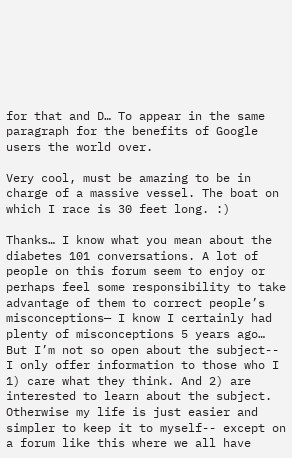for that and D… To appear in the same paragraph for the benefits of Google users the world over.

Very cool, must be amazing to be in charge of a massive vessel. The boat on which I race is 30 feet long. :)

Thanks… I know what you mean about the diabetes 101 conversations. A lot of people on this forum seem to enjoy or perhaps feel some responsibility to take advantage of them to correct people’s misconceptions— I know I certainly had plenty of misconceptions 5 years ago… But I’m not so open about the subject-- I only offer information to those who I 1) care what they think. And 2) are interested to learn about the subject. Otherwise my life is just easier and simpler to keep it to myself-- except on a forum like this where we all have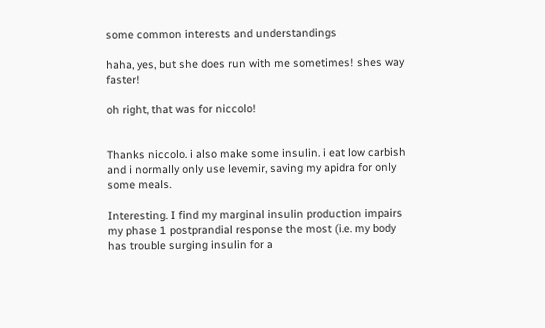some common interests and understandings

haha, yes, but she does run with me sometimes! shes way faster!

oh right, that was for niccolo!


Thanks niccolo. i also make some insulin. i eat low carbish and i normally only use levemir, saving my apidra for only some meals.

Interesting. I find my marginal insulin production impairs my phase 1 postprandial response the most (i.e. my body has trouble surging insulin for a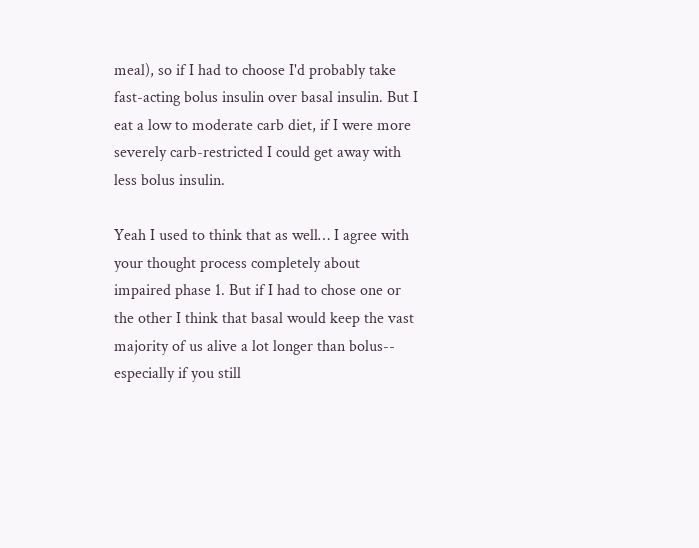meal), so if I had to choose I'd probably take fast-acting bolus insulin over basal insulin. But I eat a low to moderate carb diet, if I were more severely carb-restricted I could get away with less bolus insulin.

Yeah I used to think that as well… I agree with your thought process completely about impaired phase 1. But if I had to chose one or the other I think that basal would keep the vast majority of us alive a lot longer than bolus-- especially if you still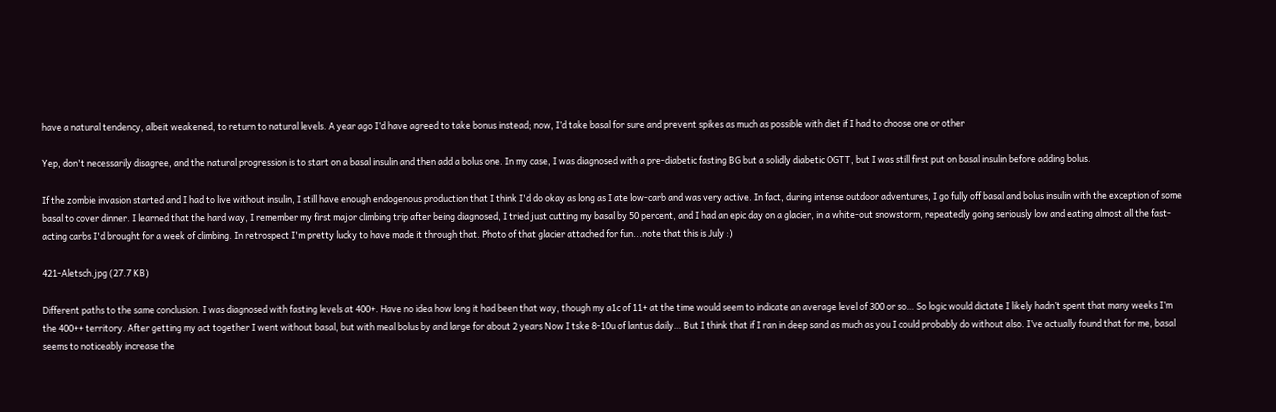have a natural tendency, albeit weakened, to return to natural levels. A year ago I’d have agreed to take bonus instead; now, I’d take basal for sure and prevent spikes as much as possible with diet if I had to choose one or other

Yep, don't necessarily disagree, and the natural progression is to start on a basal insulin and then add a bolus one. In my case, I was diagnosed with a pre-diabetic fasting BG but a solidly diabetic OGTT, but I was still first put on basal insulin before adding bolus.

If the zombie invasion started and I had to live without insulin, I still have enough endogenous production that I think I'd do okay as long as I ate low-carb and was very active. In fact, during intense outdoor adventures, I go fully off basal and bolus insulin with the exception of some basal to cover dinner. I learned that the hard way, I remember my first major climbing trip after being diagnosed, I tried just cutting my basal by 50 percent, and I had an epic day on a glacier, in a white-out snowstorm, repeatedly going seriously low and eating almost all the fast-acting carbs I'd brought for a week of climbing. In retrospect I'm pretty lucky to have made it through that. Photo of that glacier attached for fun...note that this is July :)

421-Aletsch.jpg (27.7 KB)

Different paths to the same conclusion. I was diagnosed with fasting levels at 400+. Have no idea how long it had been that way, though my a1c of 11+ at the time would seem to indicate an average level of 300 or so… So logic would dictate I likely hadn’t spent that many weeks I’m the 400++ territory. After getting my act together I went without basal, but with meal bolus by and large for about 2 years Now I tske 8-10u of lantus daily… But I think that if I ran in deep sand as much as you I could probably do without also. I’ve actually found that for me, basal seems to noticeably increase the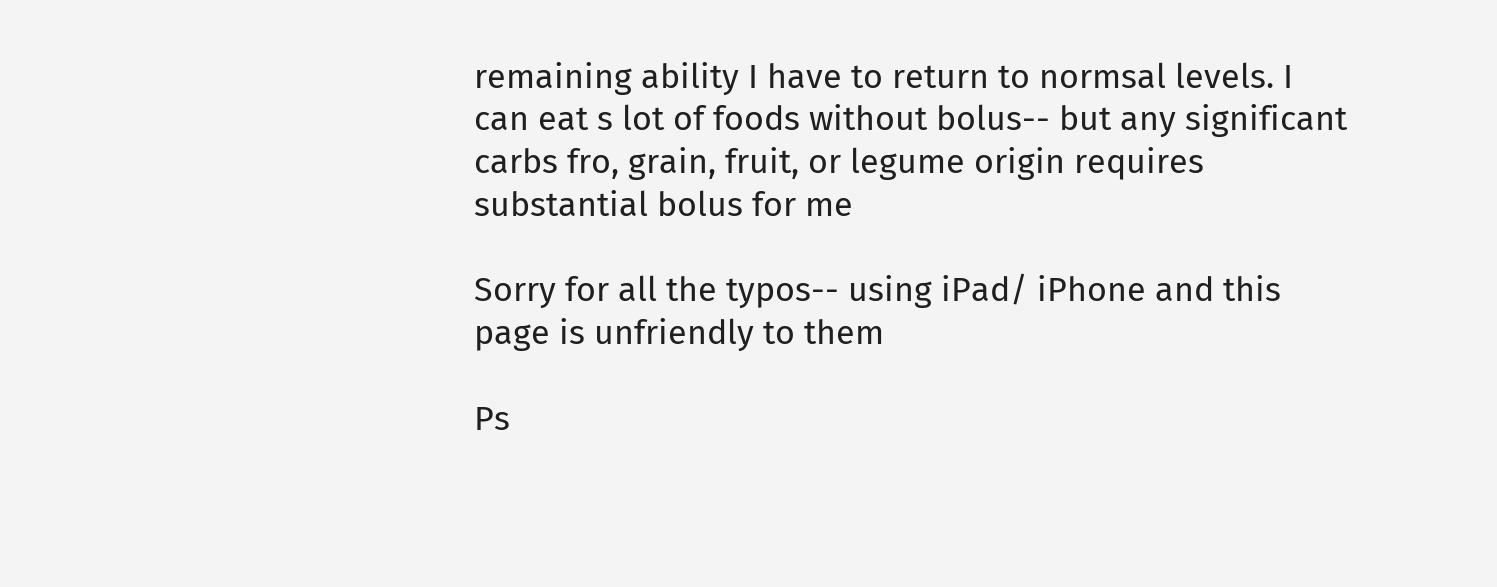remaining ability I have to return to normsal levels. I can eat s lot of foods without bolus-- but any significant carbs fro, grain, fruit, or legume origin requires substantial bolus for me

Sorry for all the typos-- using iPad/ iPhone and this page is unfriendly to them

Ps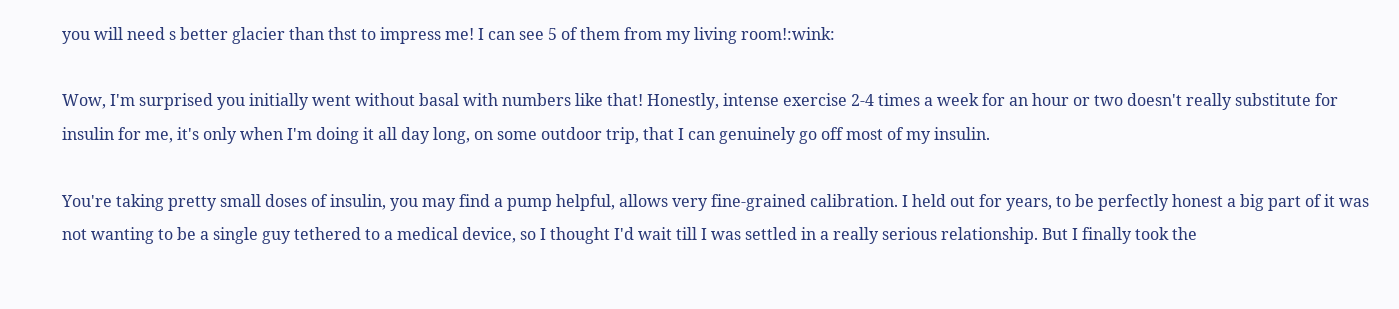you will need s better glacier than thst to impress me! I can see 5 of them from my living room!:wink:

Wow, I'm surprised you initially went without basal with numbers like that! Honestly, intense exercise 2-4 times a week for an hour or two doesn't really substitute for insulin for me, it's only when I'm doing it all day long, on some outdoor trip, that I can genuinely go off most of my insulin.

You're taking pretty small doses of insulin, you may find a pump helpful, allows very fine-grained calibration. I held out for years, to be perfectly honest a big part of it was not wanting to be a single guy tethered to a medical device, so I thought I'd wait till I was settled in a really serious relationship. But I finally took the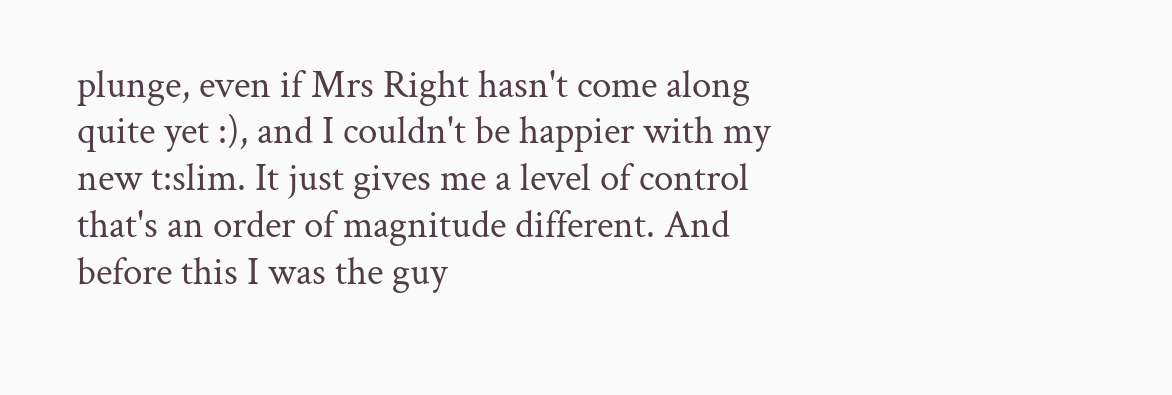plunge, even if Mrs Right hasn't come along quite yet :), and I couldn't be happier with my new t:slim. It just gives me a level of control that's an order of magnitude different. And before this I was the guy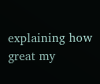explaining how great my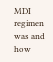MDI regimen was and how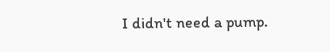I didn't need a pump.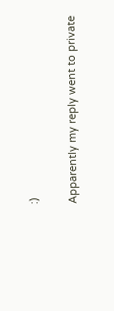:)

Apparently my reply went to private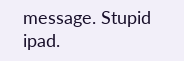message. Stupid ipad.